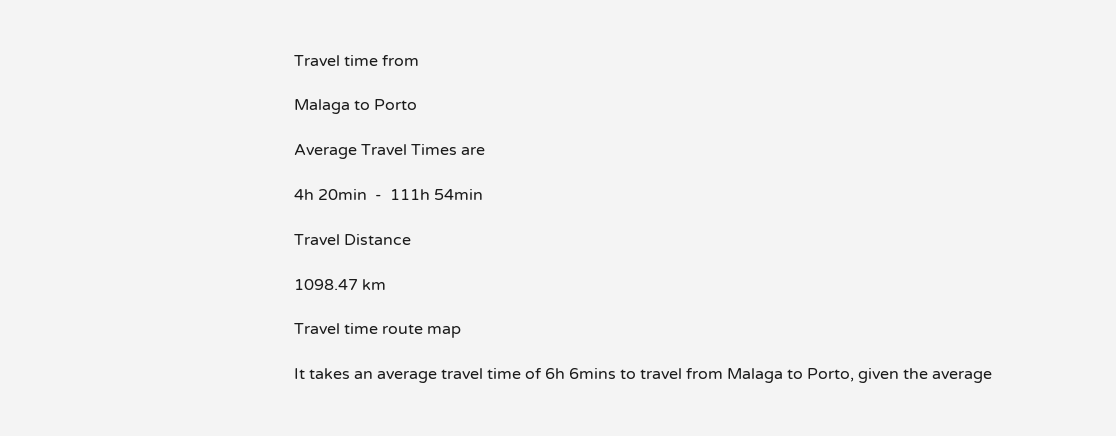Travel time from

Malaga to Porto

Average Travel Times are

4h 20min  -  111h 54min

Travel Distance

1098.47 km

Travel time route map

It takes an average travel time of 6h 6mins to travel from Malaga to Porto, given the average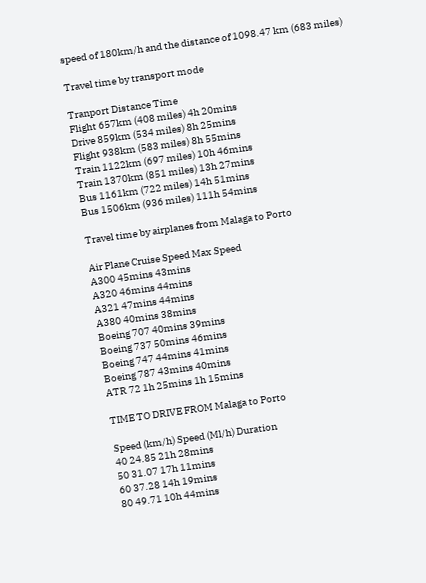speed of 180km/h and the distance of 1098.47 km (683 miles)

Travel time by transport mode

Tranport Distance Time
Flight 657km (408 miles) 4h 20mins
Drive 859km (534 miles) 8h 25mins
Flight 938km (583 miles) 8h 55mins
Train 1122km (697 miles) 10h 46mins
Train 1370km (851 miles) 13h 27mins
Bus 1161km (722 miles) 14h 51mins
Bus 1506km (936 miles) 111h 54mins

Travel time by airplanes from Malaga to Porto

Air Plane Cruise Speed Max Speed
A300 45mins 43mins
A320 46mins 44mins
A321 47mins 44mins
A380 40mins 38mins
Boeing 707 40mins 39mins
Boeing 737 50mins 46mins
Boeing 747 44mins 41mins
Boeing 787 43mins 40mins
ATR 72 1h 25mins 1h 15mins

TIME TO DRIVE FROM Malaga to Porto

Speed (km/h) Speed (Ml/h) Duration
40 24.85 21h 28mins
50 31.07 17h 11mins
60 37.28 14h 19mins
80 49.71 10h 44mins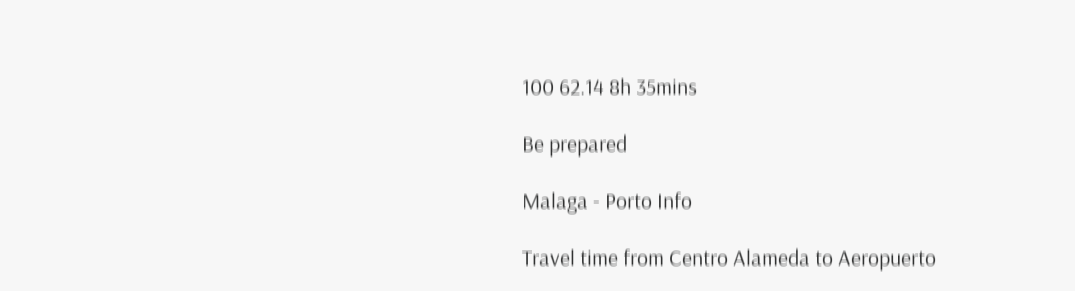100 62.14 8h 35mins

Be prepared

Malaga - Porto Info

Travel time from Centro Alameda to Aeropuerto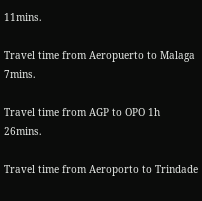11mins.

Travel time from Aeropuerto to Malaga 7mins.

Travel time from AGP to OPO 1h 26mins.

Travel time from Aeroporto to Trindade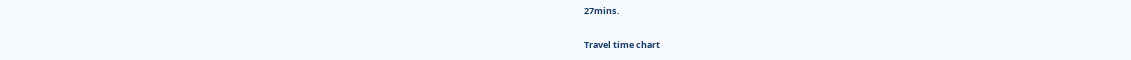27mins.

Travel time chart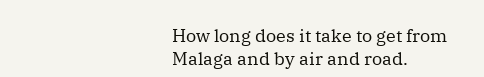How long does it take to get from Malaga and by air and road.